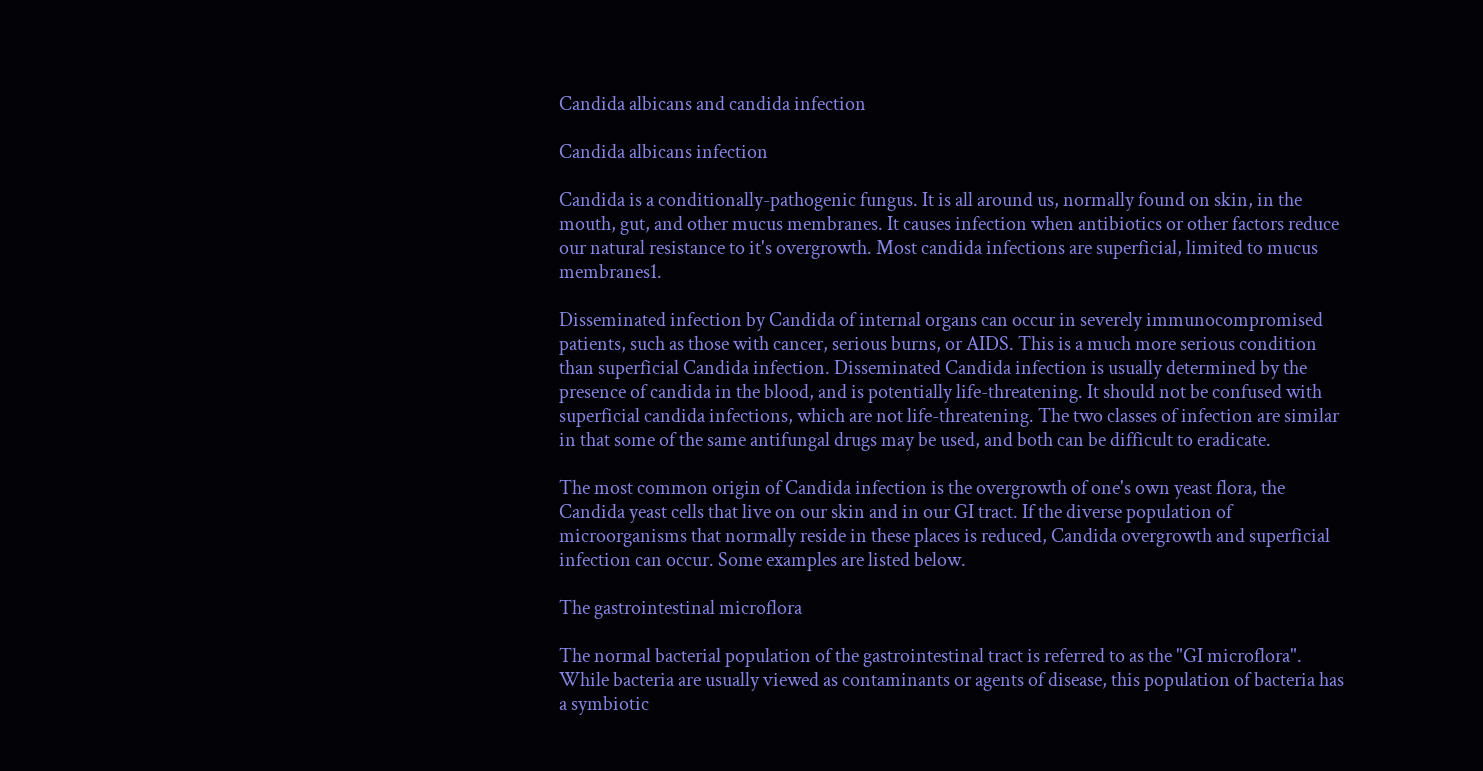Candida albicans and candida infection

Candida albicans infection

Candida is a conditionally-pathogenic fungus. It is all around us, normally found on skin, in the mouth, gut, and other mucus membranes. It causes infection when antibiotics or other factors reduce our natural resistance to it's overgrowth. Most candida infections are superficial, limited to mucus membranes1.

Disseminated infection by Candida of internal organs can occur in severely immunocompromised patients, such as those with cancer, serious burns, or AIDS. This is a much more serious condition than superficial Candida infection. Disseminated Candida infection is usually determined by the presence of candida in the blood, and is potentially life-threatening. It should not be confused with superficial candida infections, which are not life-threatening. The two classes of infection are similar in that some of the same antifungal drugs may be used, and both can be difficult to eradicate.

The most common origin of Candida infection is the overgrowth of one's own yeast flora, the Candida yeast cells that live on our skin and in our GI tract. If the diverse population of microorganisms that normally reside in these places is reduced, Candida overgrowth and superficial infection can occur. Some examples are listed below.

The gastrointestinal microflora

The normal bacterial population of the gastrointestinal tract is referred to as the "GI microflora". While bacteria are usually viewed as contaminants or agents of disease, this population of bacteria has a symbiotic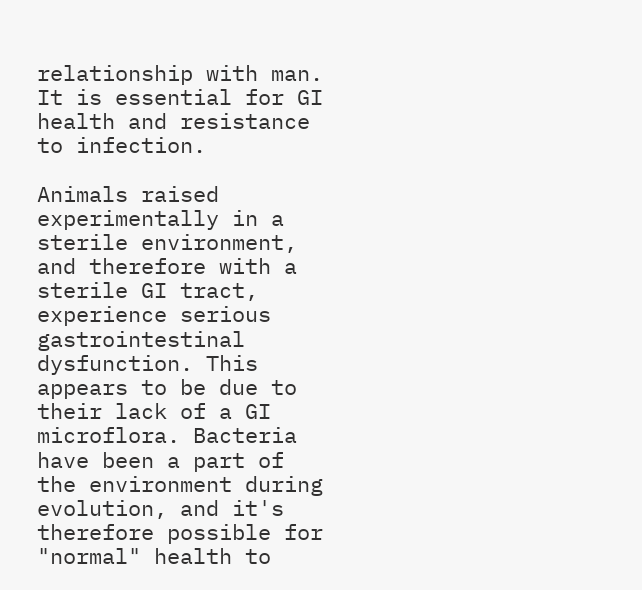relationship with man. It is essential for GI health and resistance to infection.

Animals raised experimentally in a sterile environment, and therefore with a sterile GI tract, experience serious gastrointestinal dysfunction. This appears to be due to their lack of a GI microflora. Bacteria have been a part of the environment during evolution, and it's therefore possible for "normal" health to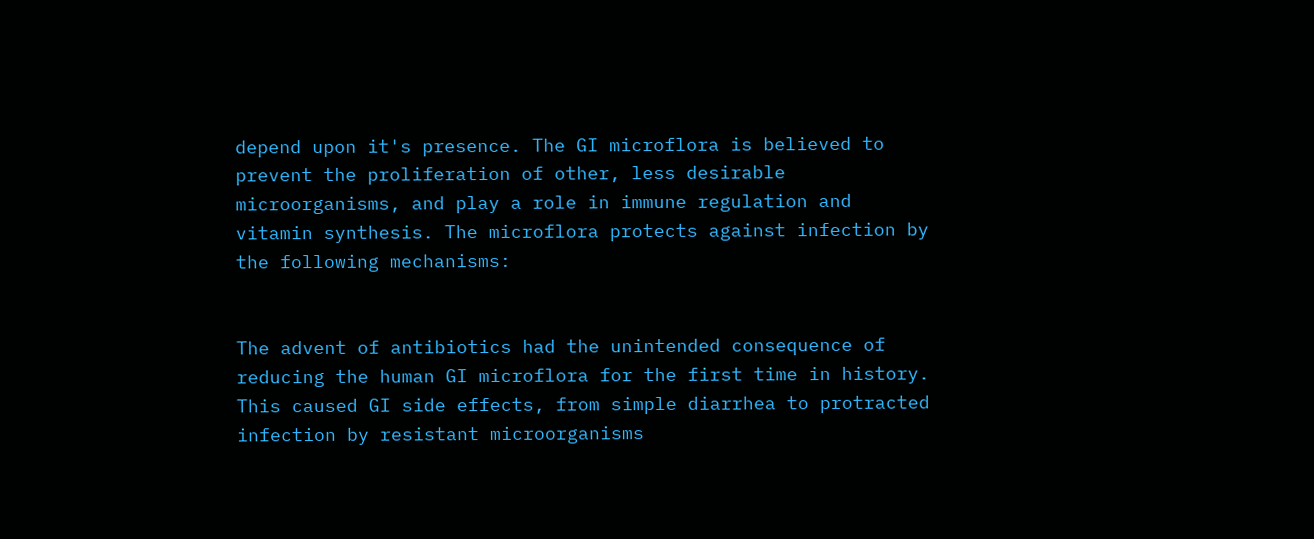depend upon it's presence. The GI microflora is believed to prevent the proliferation of other, less desirable microorganisms, and play a role in immune regulation and vitamin synthesis. The microflora protects against infection by the following mechanisms:


The advent of antibiotics had the unintended consequence of reducing the human GI microflora for the first time in history. This caused GI side effects, from simple diarrhea to protracted infection by resistant microorganisms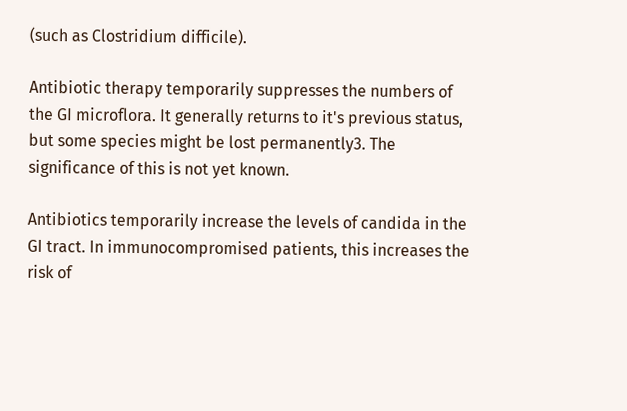(such as Clostridium difficile).

Antibiotic therapy temporarily suppresses the numbers of the GI microflora. It generally returns to it's previous status, but some species might be lost permanently3. The significance of this is not yet known.

Antibiotics temporarily increase the levels of candida in the GI tract. In immunocompromised patients, this increases the risk of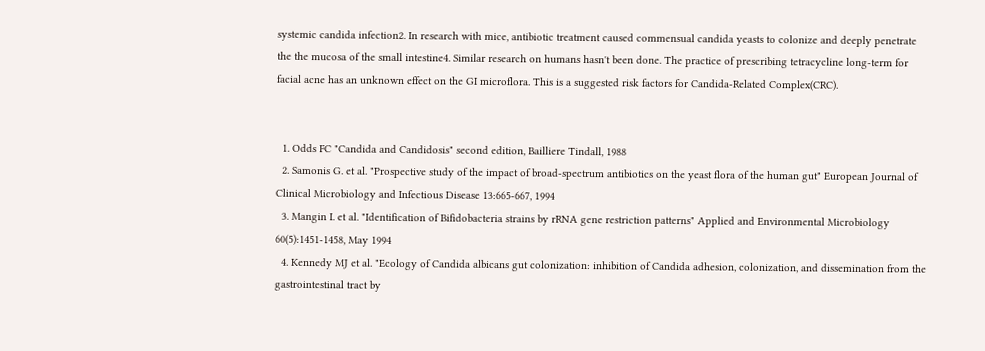systemic candida infection2. In research with mice, antibiotic treatment caused commensual candida yeasts to colonize and deeply penetrate the the mucosa of the small intestine4. Similar research on humans hasn't been done. The practice of prescribing tetracycline long-term for facial acne has an unknown effect on the GI microflora. This is a suggested risk factors for Candida-Related Complex(CRC).


  1. Odds FC "Candida and Candidosis" second edition, Bailliere Tindall, 1988
  2. Samonis G. et al. "Prospective study of the impact of broad-spectrum antibiotics on the yeast flora of the human gut" European Journal of Clinical Microbiology and Infectious Disease 13:665-667, 1994
  3. Mangin I. et al. "Identification of Bifidobacteria strains by rRNA gene restriction patterns" Applied and Environmental Microbiology 60(5):1451-1458, May 1994
  4. Kennedy MJ et al. "Ecology of Candida albicans gut colonization: inhibition of Candida adhesion, colonization, and dissemination from the gastrointestinal tract by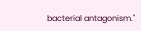bacterial antagonism."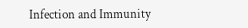Infection and Immunity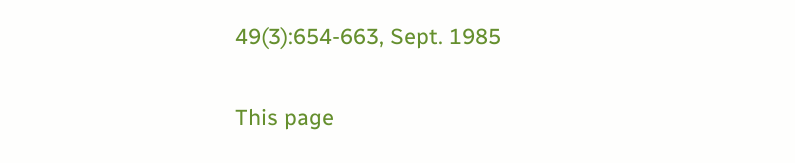49(3):654-663, Sept. 1985

This page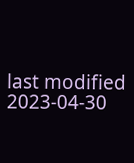last modified 2023-04-30